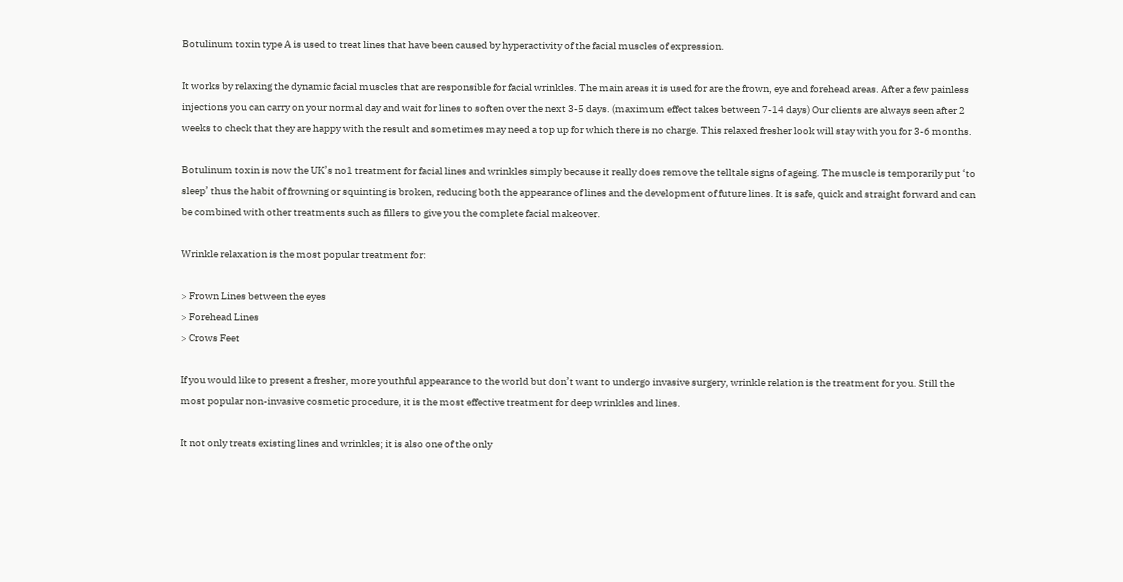Botulinum toxin type A is used to treat lines that have been caused by hyperactivity of the facial muscles of expression.

It works by relaxing the dynamic facial muscles that are responsible for facial wrinkles. The main areas it is used for are the frown, eye and forehead areas. After a few painless injections you can carry on your normal day and wait for lines to soften over the next 3-5 days. (maximum effect takes between 7-14 days) Our clients are always seen after 2 weeks to check that they are happy with the result and sometimes may need a top up for which there is no charge. This relaxed fresher look will stay with you for 3-6 months.

Botulinum toxin is now the UK’s no1 treatment for facial lines and wrinkles simply because it really does remove the telltale signs of ageing. The muscle is temporarily put ‘to sleep’ thus the habit of frowning or squinting is broken, reducing both the appearance of lines and the development of future lines. It is safe, quick and straight forward and can be combined with other treatments such as fillers to give you the complete facial makeover.

Wrinkle relaxation is the most popular treatment for:

> Frown Lines between the eyes
> Forehead Lines
> Crows Feet

If you would like to present a fresher, more youthful appearance to the world but don’t want to undergo invasive surgery, wrinkle relation is the treatment for you. Still the most popular non-invasive cosmetic procedure, it is the most effective treatment for deep wrinkles and lines.

It not only treats existing lines and wrinkles; it is also one of the only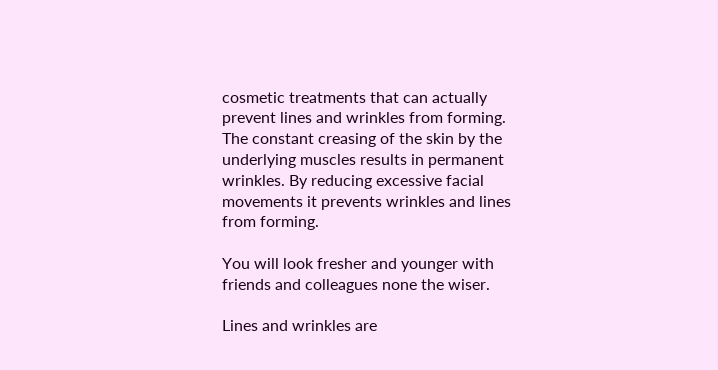cosmetic treatments that can actually prevent lines and wrinkles from forming. The constant creasing of the skin by the underlying muscles results in permanent wrinkles. By reducing excessive facial movements it prevents wrinkles and lines from forming.

You will look fresher and younger with friends and colleagues none the wiser.

Lines and wrinkles are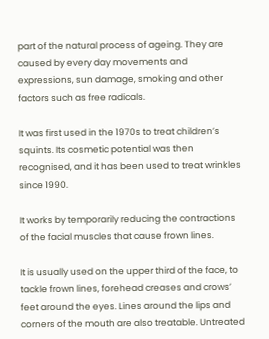part of the natural process of ageing. They are caused by every day movements and expressions, sun damage, smoking and other factors such as free radicals.

It was first used in the 1970s to treat children’s squints. Its cosmetic potential was then recognised, and it has been used to treat wrinkles since 1990.

It works by temporarily reducing the contractions of the facial muscles that cause frown lines.

It is usually used on the upper third of the face, to tackle frown lines, forehead creases and crows’ feet around the eyes. Lines around the lips and corners of the mouth are also treatable. Untreated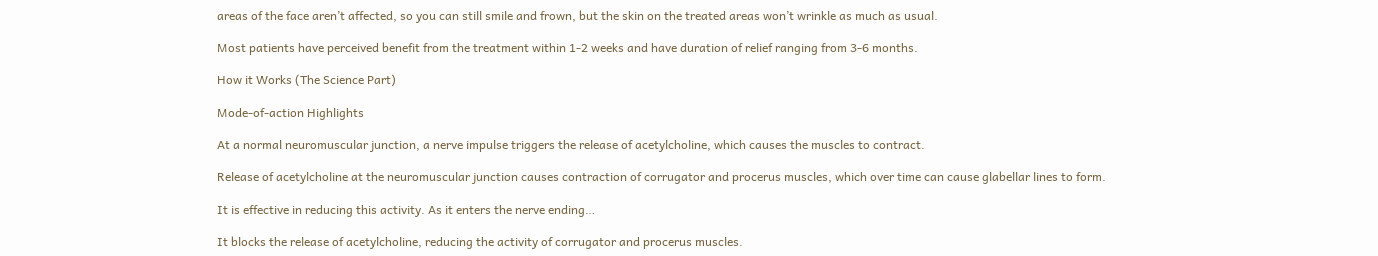areas of the face aren’t affected, so you can still smile and frown, but the skin on the treated areas won’t wrinkle as much as usual.

Most patients have perceived benefit from the treatment within 1-2 weeks and have duration of relief ranging from 3-6 months.

How it Works (The Science Part)

Mode-of-action Highlights

At a normal neuromuscular junction, a nerve impulse triggers the release of acetylcholine, which causes the muscles to contract.

Release of acetylcholine at the neuromuscular junction causes contraction of corrugator and procerus muscles, which over time can cause glabellar lines to form.

It is effective in reducing this activity. As it enters the nerve ending…

It blocks the release of acetylcholine, reducing the activity of corrugator and procerus muscles.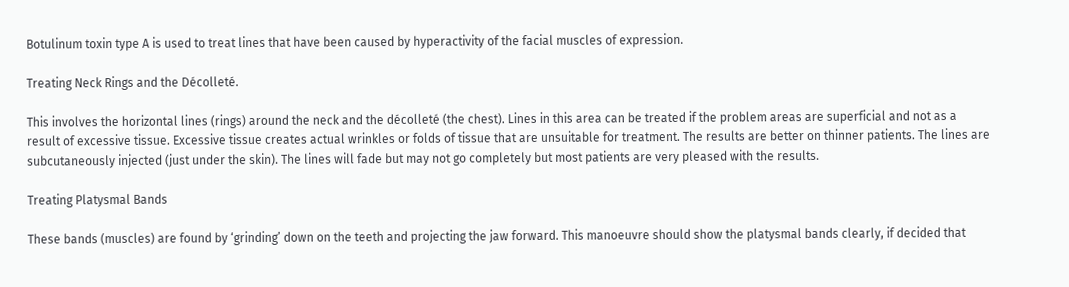Botulinum toxin type A is used to treat lines that have been caused by hyperactivity of the facial muscles of expression.

Treating Neck Rings and the Décolleté.

This involves the horizontal lines (rings) around the neck and the décolleté (the chest). Lines in this area can be treated if the problem areas are superficial and not as a result of excessive tissue. Excessive tissue creates actual wrinkles or folds of tissue that are unsuitable for treatment. The results are better on thinner patients. The lines are subcutaneously injected (just under the skin). The lines will fade but may not go completely but most patients are very pleased with the results.

Treating Platysmal Bands

These bands (muscles) are found by ‘grinding’ down on the teeth and projecting the jaw forward. This manoeuvre should show the platysmal bands clearly, if decided that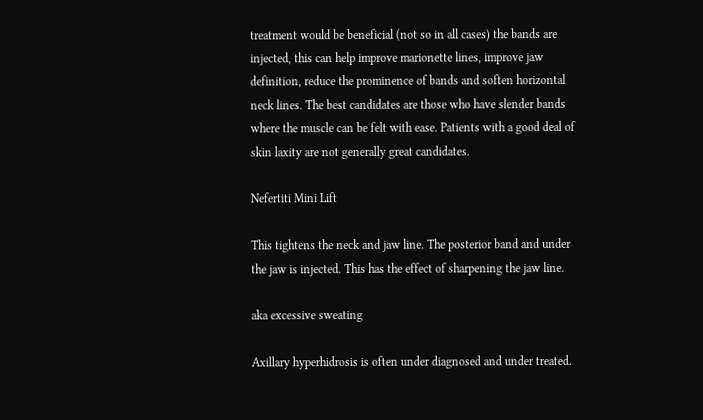treatment would be beneficial (not so in all cases) the bands are injected, this can help improve marionette lines, improve jaw definition, reduce the prominence of bands and soften horizontal neck lines. The best candidates are those who have slender bands where the muscle can be felt with ease. Patients with a good deal of skin laxity are not generally great candidates.

Nefertiti Mini Lift

This tightens the neck and jaw line. The posterior band and under the jaw is injected. This has the effect of sharpening the jaw line.

aka excessive sweating

Axillary hyperhidrosis is often under diagnosed and under treated.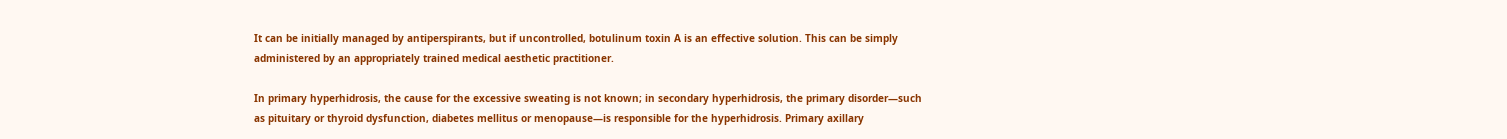It can be initially managed by antiperspirants, but if uncontrolled, botulinum toxin A is an effective solution. This can be simply administered by an appropriately trained medical aesthetic practitioner.

In primary hyperhidrosis, the cause for the excessive sweating is not known; in secondary hyperhidrosis, the primary disorder—such as pituitary or thyroid dysfunction, diabetes mellitus or menopause—is responsible for the hyperhidrosis. Primary axillary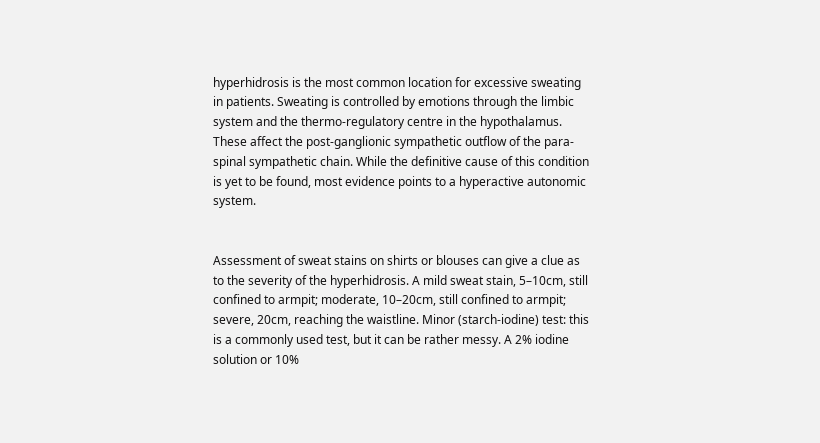hyperhidrosis is the most common location for excessive sweating in patients. Sweating is controlled by emotions through the limbic system and the thermo-regulatory centre in the hypothalamus. These affect the post-ganglionic sympathetic outflow of the para-spinal sympathetic chain. While the definitive cause of this condition is yet to be found, most evidence points to a hyperactive autonomic system.


Assessment of sweat stains on shirts or blouses can give a clue as to the severity of the hyperhidrosis. A mild sweat stain, 5–10cm, still confined to armpit; moderate, 10–20cm, still confined to armpit; severe, 20cm, reaching the waistline. Minor (starch-iodine) test: this is a commonly used test, but it can be rather messy. A 2% iodine solution or 10%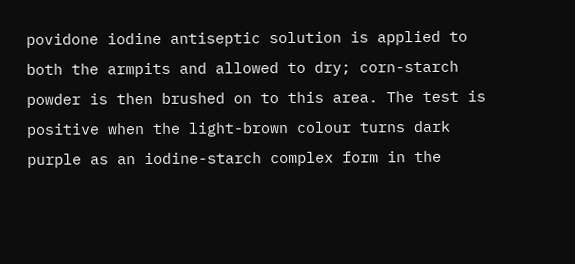povidone iodine antiseptic solution is applied to both the armpits and allowed to dry; corn-starch powder is then brushed on to this area. The test is positive when the light-brown colour turns dark purple as an iodine-starch complex form in the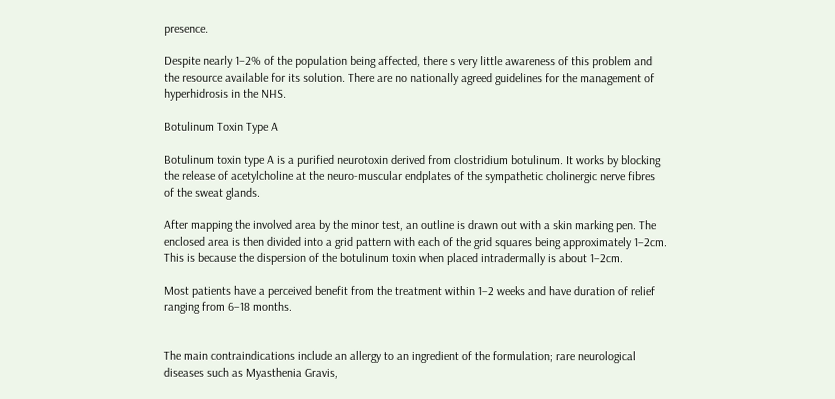presence.

Despite nearly 1–2% of the population being affected, there s very little awareness of this problem and the resource available for its solution. There are no nationally agreed guidelines for the management of hyperhidrosis in the NHS.

Botulinum Toxin Type A

Botulinum toxin type A is a purified neurotoxin derived from clostridium botulinum. It works by blocking the release of acetylcholine at the neuro-muscular endplates of the sympathetic cholinergic nerve fibres of the sweat glands.

After mapping the involved area by the minor test, an outline is drawn out with a skin marking pen. The enclosed area is then divided into a grid pattern with each of the grid squares being approximately 1–2cm. This is because the dispersion of the botulinum toxin when placed intradermally is about 1–2cm.

Most patients have a perceived benefit from the treatment within 1–2 weeks and have duration of relief ranging from 6–18 months.


The main contraindications include an allergy to an ingredient of the formulation; rare neurological diseases such as Myasthenia Gravis,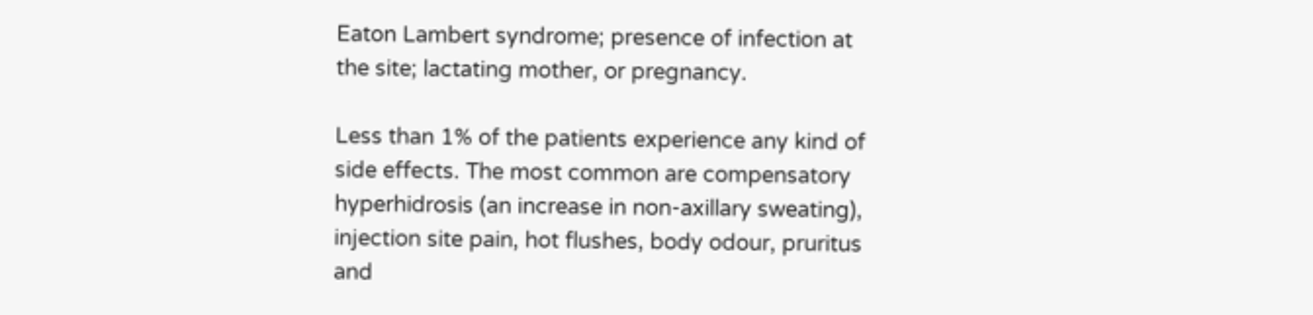Eaton Lambert syndrome; presence of infection at the site; lactating mother, or pregnancy.

Less than 1% of the patients experience any kind of side effects. The most common are compensatory hyperhidrosis (an increase in non-axillary sweating), injection site pain, hot flushes, body odour, pruritus and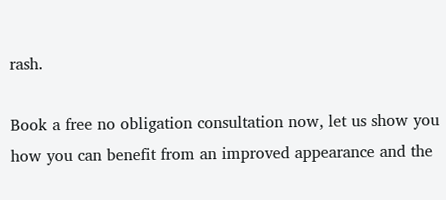rash.

Book a free no obligation consultation now, let us show you how you can benefit from an improved appearance and the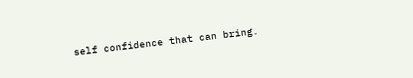self confidence that can bring.